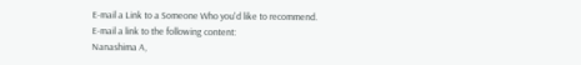E-mail a Link to a Someone Who you'd like to recommend.
E-mail a link to the following content:
Nanashima A,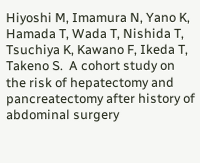Hiyoshi M, Imamura N, Yano K, Hamada T, Wada T, Nishida T, Tsuchiya K, Kawano F, Ikeda T, Takeno S.  A cohort study on the risk of hepatectomy and pancreatectomy after history of abdominal surgery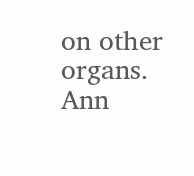on other organs.  Ann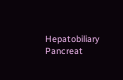Hepatobiliary Pancreat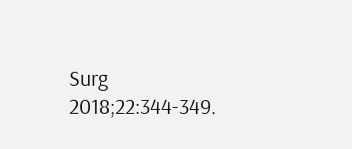Surg 2018;22:344-349.